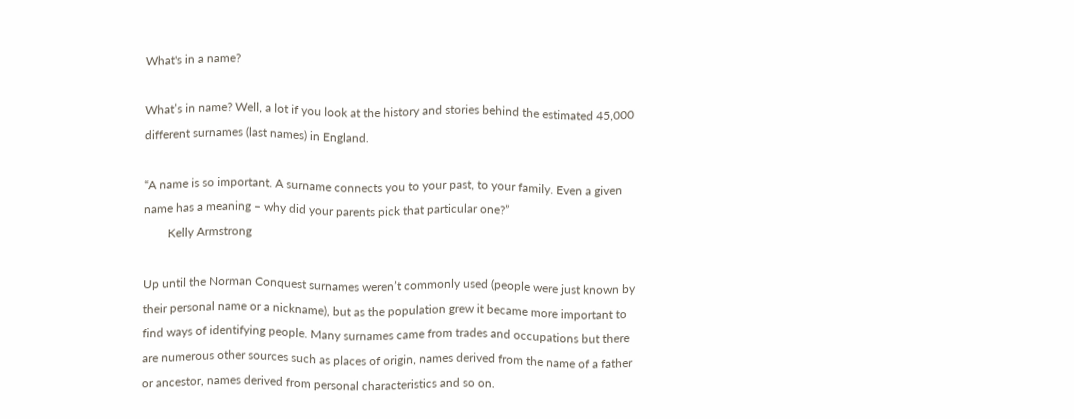What's in a name?

What’s in name? Well, a lot if you look at the history and stories behind the estimated 45,000 different surnames (last names) in England.

“A name is so important. A surname connects you to your past, to your family. Even a given name has a meaning – why did your parents pick that particular one?”
        Kelly Armstrong

Up until the Norman Conquest surnames weren’t commonly used (people were just known by their personal name or a nickname), but as the population grew it became more important to find ways of identifying people. Many surnames came from trades and occupations but there are numerous other sources such as places of origin, names derived from the name of a father or ancestor, names derived from personal characteristics and so on.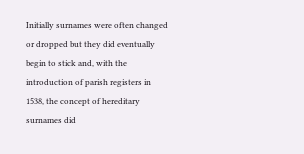Initially surnames were often changed or dropped but they did eventually begin to stick and, with the introduction of parish registers in 1538, the concept of hereditary surnames did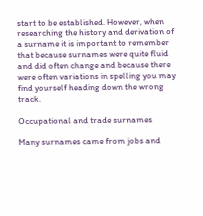start to be established. However, when researching the history and derivation of a surname it is important to remember that because surnames were quite fluid and did often change and because there were often variations in spelling you may find yourself heading down the wrong track.

Occupational and trade surnames

Many surnames came from jobs and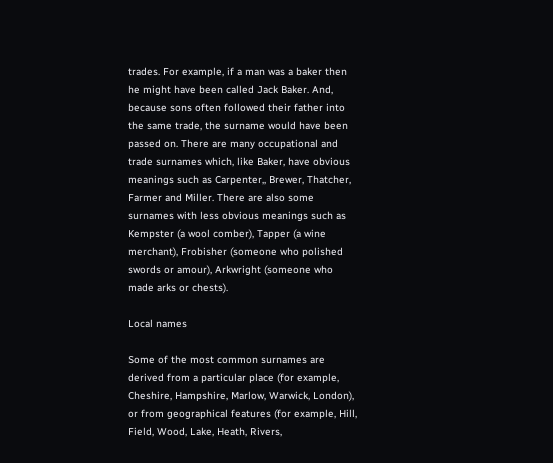trades. For example, if a man was a baker then he might have been called Jack Baker. And, because sons often followed their father into the same trade, the surname would have been passed on. There are many occupational and trade surnames which, like Baker, have obvious meanings such as Carpenter,, Brewer, Thatcher, Farmer and Miller. There are also some surnames with less obvious meanings such as Kempster (a wool comber), Tapper (a wine merchant), Frobisher (someone who polished swords or amour), Arkwright (someone who made arks or chests).

Local names

Some of the most common surnames are derived from a particular place (for example, Cheshire, Hampshire, Marlow, Warwick, London), or from geographical features (for example, Hill, Field, Wood, Lake, Heath, Rivers,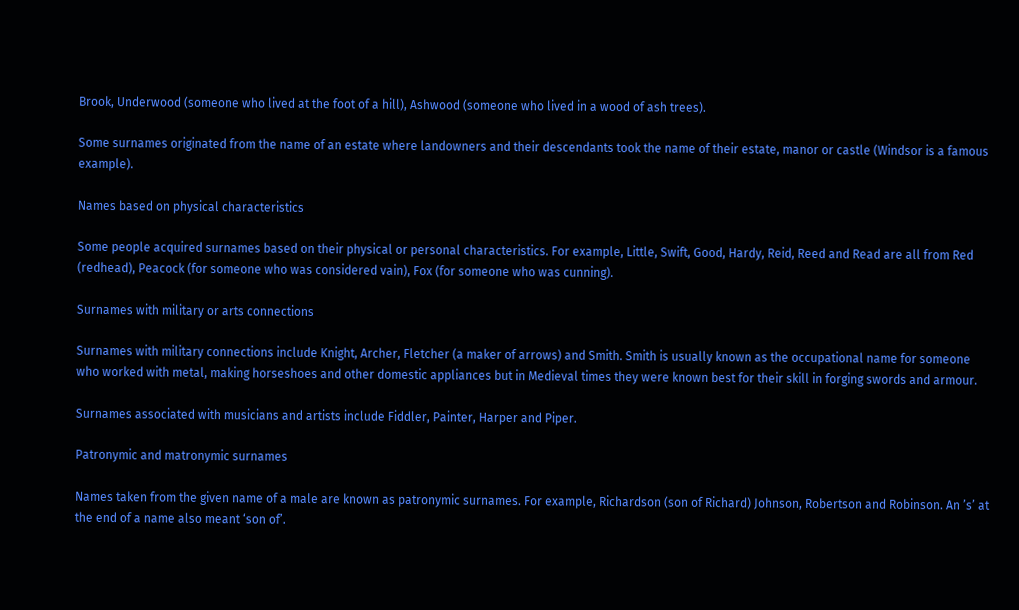Brook, Underwood (someone who lived at the foot of a hill), Ashwood (someone who lived in a wood of ash trees).

Some surnames originated from the name of an estate where landowners and their descendants took the name of their estate, manor or castle (Windsor is a famous example).

Names based on physical characteristics

Some people acquired surnames based on their physical or personal characteristics. For example, Little, Swift, Good, Hardy, Reid, Reed and Read are all from Red (redhead), Peacock (for someone who was considered vain), Fox (for someone who was cunning).

Surnames with military or arts connections

Surnames with military connections include Knight, Archer, Fletcher (a maker of arrows) and Smith. Smith is usually known as the occupational name for someone who worked with metal, making horseshoes and other domestic appliances but in Medieval times they were known best for their skill in forging swords and armour.

Surnames associated with musicians and artists include Fiddler, Painter, Harper and Piper.

Patronymic and matronymic surnames

Names taken from the given name of a male are known as patronymic surnames. For example, Richardson (son of Richard) Johnson, Robertson and Robinson. An ’s’ at the end of a name also meant ‘son of’.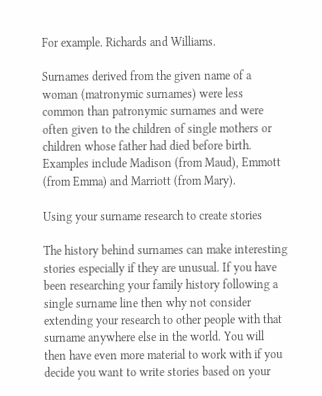For example. Richards and Williams.

Surnames derived from the given name of a woman (matronymic surnames) were less common than patronymic surnames and were often given to the children of single mothers or children whose father had died before birth. Examples include Madison (from Maud), Emmott (from Emma) and Marriott (from Mary).

Using your surname research to create stories

The history behind surnames can make interesting stories especially if they are unusual. If you have been researching your family history following a single surname line then why not consider extending your research to other people with that surname anywhere else in the world. You will then have even more material to work with if you decide you want to write stories based on your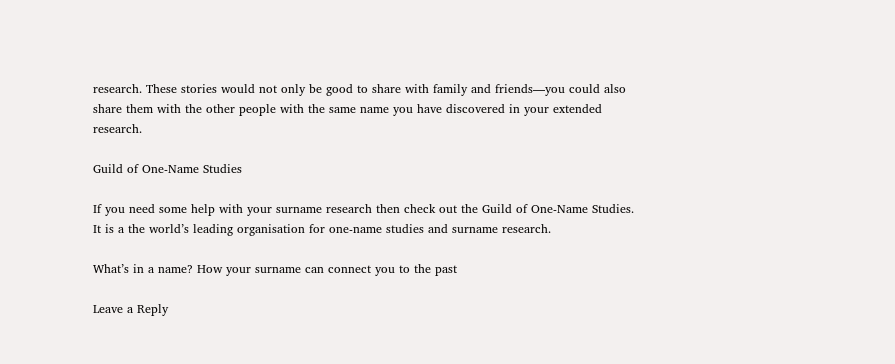research. These stories would not only be good to share with family and friends—you could also share them with the other people with the same name you have discovered in your extended research.

Guild of One-Name Studies

If you need some help with your surname research then check out the Guild of One-Name Studies. It is a the world’s leading organisation for one-name studies and surname research.

What’s in a name? How your surname can connect you to the past

Leave a Reply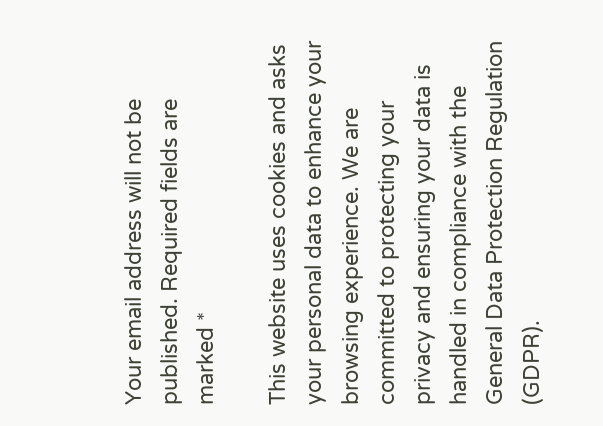Your email address will not be published. Required fields are marked *

This website uses cookies and asks your personal data to enhance your browsing experience. We are committed to protecting your privacy and ensuring your data is handled in compliance with the General Data Protection Regulation (GDPR).